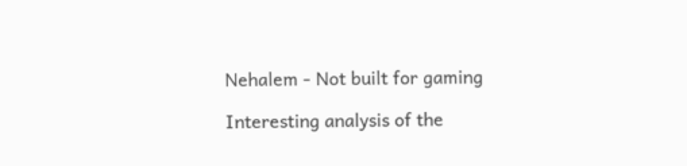Nehalem - Not built for gaming

Interesting analysis of the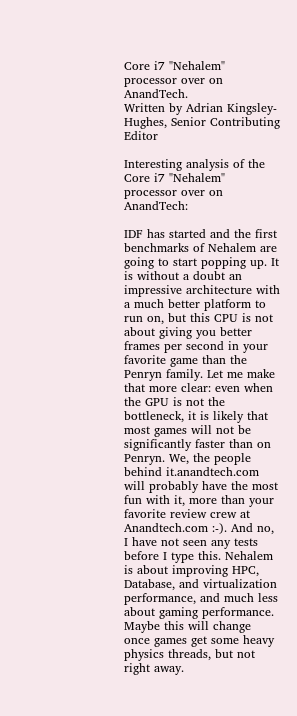Core i7 "Nehalem" processor over on AnandTech.
Written by Adrian Kingsley-Hughes, Senior Contributing Editor

Interesting analysis of the Core i7 "Nehalem" processor over on AnandTech:

IDF has started and the first benchmarks of Nehalem are going to start popping up. It is without a doubt an impressive architecture with a much better platform to run on, but this CPU is not about giving you better frames per second in your favorite game than the Penryn family. Let me make that more clear: even when the GPU is not the bottleneck, it is likely that most games will not be significantly faster than on Penryn. We, the people behind it.anandtech.com will probably have the most fun with it, more than your favorite review crew at Anandtech.com :-). And no, I have not seen any tests before I type this. Nehalem is about improving HPC, Database, and virtualization performance, and much less about gaming performance. Maybe this will change once games get some heavy physics threads, but not right away.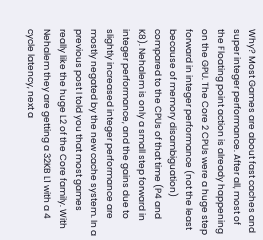Why? Most Games are about fast caches and super integer performance. After all, most of the Floating point action is already happening on the GPU. The Core 2 CPUs were a huge step forward in integer performance (not the least because of memory disambiguation) compared to the CPUs of that time (P4 and K8). Nehalem is only a small step forward in integer performance, and the gains due to slightly increased integer performance are mostly negated by the new cache system. In a previous post I told you that most games really like the huge L2 of the Core family. With Nehalem they are getting a 32KB L1 with a 4 cycle latency, next a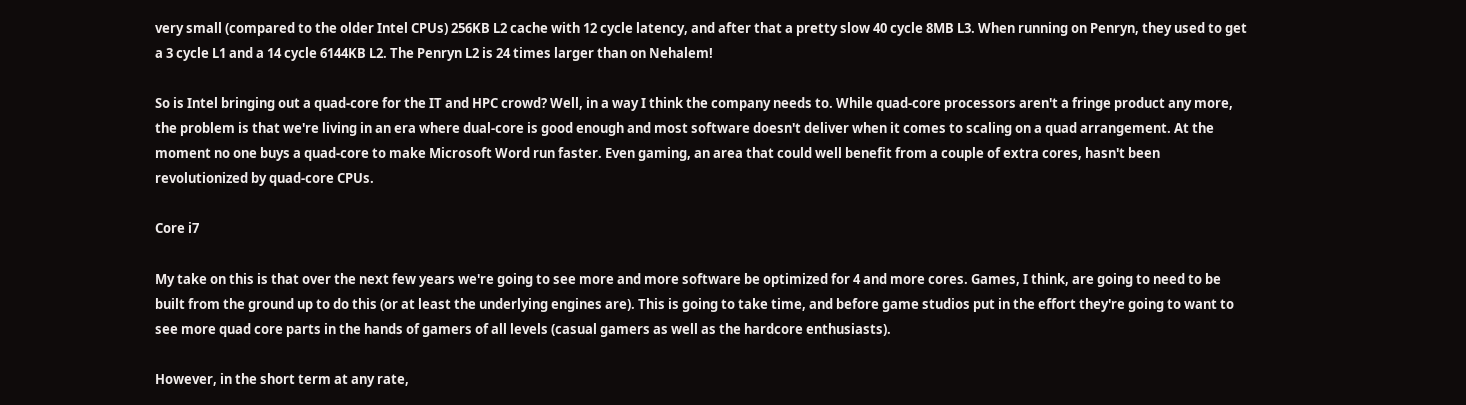very small (compared to the older Intel CPUs) 256KB L2 cache with 12 cycle latency, and after that a pretty slow 40 cycle 8MB L3. When running on Penryn, they used to get a 3 cycle L1 and a 14 cycle 6144KB L2. The Penryn L2 is 24 times larger than on Nehalem!

So is Intel bringing out a quad-core for the IT and HPC crowd? Well, in a way I think the company needs to. While quad-core processors aren't a fringe product any more, the problem is that we're living in an era where dual-core is good enough and most software doesn't deliver when it comes to scaling on a quad arrangement. At the moment no one buys a quad-core to make Microsoft Word run faster. Even gaming, an area that could well benefit from a couple of extra cores, hasn't been revolutionized by quad-core CPUs.

Core i7

My take on this is that over the next few years we're going to see more and more software be optimized for 4 and more cores. Games, I think, are going to need to be built from the ground up to do this (or at least the underlying engines are). This is going to take time, and before game studios put in the effort they're going to want to see more quad core parts in the hands of gamers of all levels (casual gamers as well as the hardcore enthusiasts).

However, in the short term at any rate,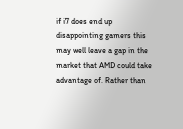if i7 does end up disappointing gamers this may well leave a gap in the market that AMD could take advantage of. Rather than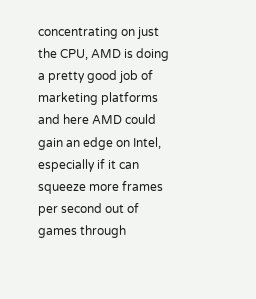concentrating on just the CPU, AMD is doing a pretty good job of marketing platforms and here AMD could gain an edge on Intel, especially if it can squeeze more frames per second out of games through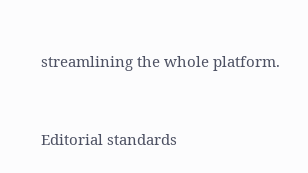streamlining the whole platform.


Editorial standards